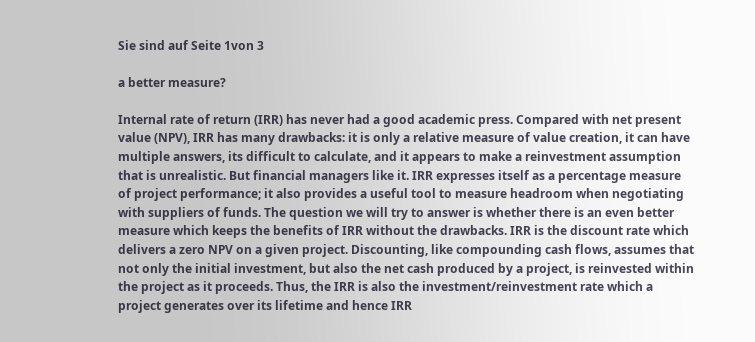Sie sind auf Seite 1von 3

a better measure?

Internal rate of return (IRR) has never had a good academic press. Compared with net present value (NPV), IRR has many drawbacks: it is only a relative measure of value creation, it can have multiple answers, its difficult to calculate, and it appears to make a reinvestment assumption that is unrealistic. But financial managers like it. IRR expresses itself as a percentage measure of project performance; it also provides a useful tool to measure headroom when negotiating with suppliers of funds. The question we will try to answer is whether there is an even better measure which keeps the benefits of IRR without the drawbacks. IRR is the discount rate which delivers a zero NPV on a given project. Discounting, like compounding cash flows, assumes that not only the initial investment, but also the net cash produced by a project, is reinvested within the project as it proceeds. Thus, the IRR is also the investment/reinvestment rate which a project generates over its lifetime and hence IRR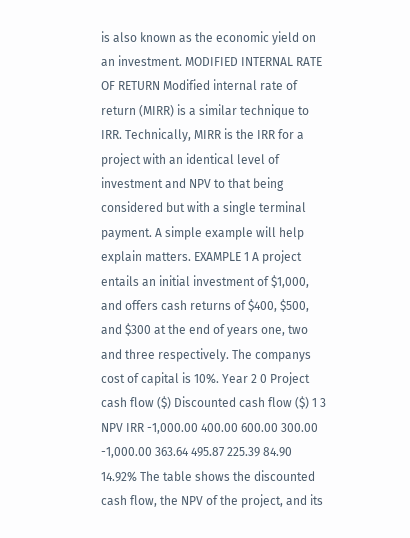is also known as the economic yield on an investment. MODIFIED INTERNAL RATE OF RETURN Modified internal rate of return (MIRR) is a similar technique to IRR. Technically, MIRR is the IRR for a project with an identical level of investment and NPV to that being considered but with a single terminal payment. A simple example will help explain matters. EXAMPLE 1 A project entails an initial investment of $1,000, and offers cash returns of $400, $500, and $300 at the end of years one, two and three respectively. The companys cost of capital is 10%. Year 2 0 Project cash flow ($) Discounted cash flow ($) 1 3 NPV IRR -1,000.00 400.00 600.00 300.00 -1,000.00 363.64 495.87 225.39 84.90 14.92% The table shows the discounted cash flow, the NPV of the project, and its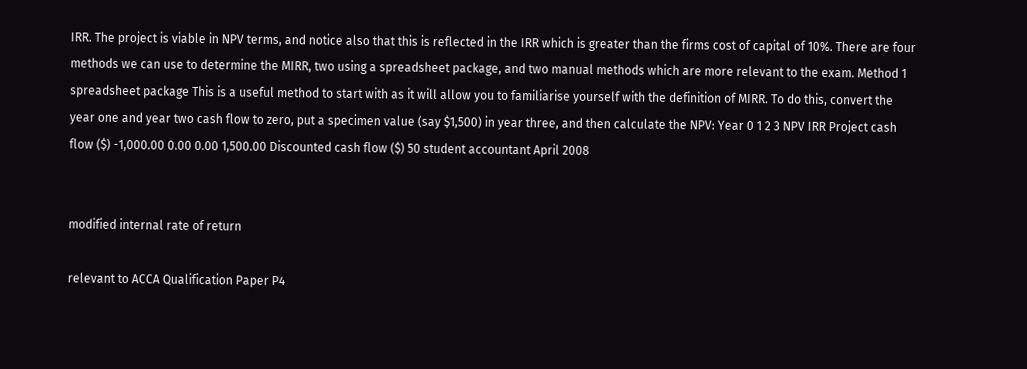IRR. The project is viable in NPV terms, and notice also that this is reflected in the IRR which is greater than the firms cost of capital of 10%. There are four methods we can use to determine the MIRR, two using a spreadsheet package, and two manual methods which are more relevant to the exam. Method 1 spreadsheet package This is a useful method to start with as it will allow you to familiarise yourself with the definition of MIRR. To do this, convert the year one and year two cash flow to zero, put a specimen value (say $1,500) in year three, and then calculate the NPV: Year 0 1 2 3 NPV IRR Project cash flow ($) -1,000.00 0.00 0.00 1,500.00 Discounted cash flow ($) 50 student accountant April 2008


modified internal rate of return

relevant to ACCA Qualification Paper P4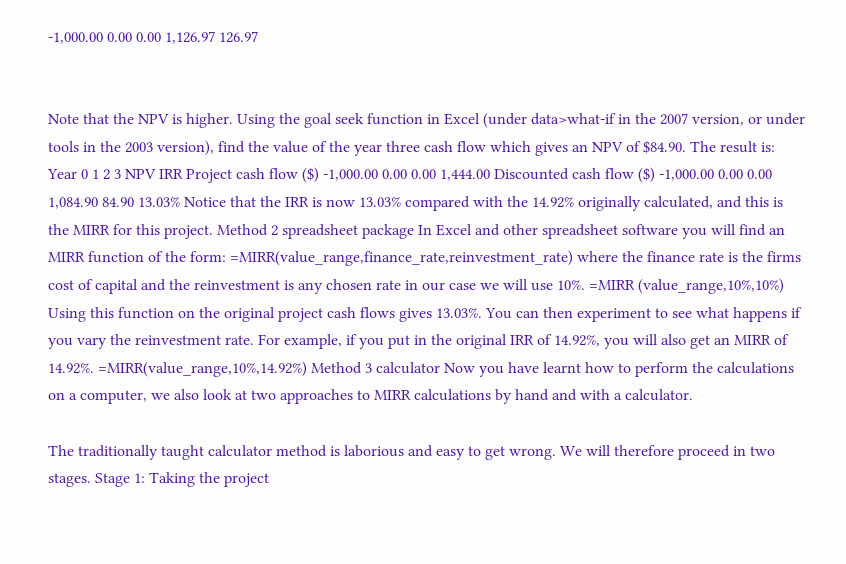-1,000.00 0.00 0.00 1,126.97 126.97


Note that the NPV is higher. Using the goal seek function in Excel (under data>what-if in the 2007 version, or under tools in the 2003 version), find the value of the year three cash flow which gives an NPV of $84.90. The result is: Year 0 1 2 3 NPV IRR Project cash flow ($) -1,000.00 0.00 0.00 1,444.00 Discounted cash flow ($) -1,000.00 0.00 0.00 1,084.90 84.90 13.03% Notice that the IRR is now 13.03% compared with the 14.92% originally calculated, and this is the MIRR for this project. Method 2 spreadsheet package In Excel and other spreadsheet software you will find an MIRR function of the form: =MIRR(value_range,finance_rate,reinvestment_rate) where the finance rate is the firms cost of capital and the reinvestment is any chosen rate in our case we will use 10%. =MIRR (value_range,10%,10%) Using this function on the original project cash flows gives 13.03%. You can then experiment to see what happens if you vary the reinvestment rate. For example, if you put in the original IRR of 14.92%, you will also get an MIRR of 14.92%. =MIRR(value_range,10%,14.92%) Method 3 calculator Now you have learnt how to perform the calculations on a computer, we also look at two approaches to MIRR calculations by hand and with a calculator.

The traditionally taught calculator method is laborious and easy to get wrong. We will therefore proceed in two stages. Stage 1: Taking the project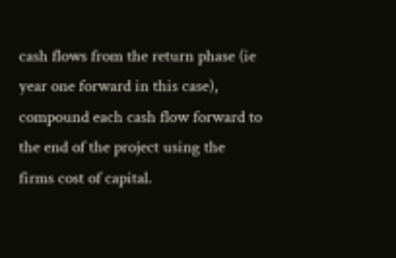cash flows from the return phase (ie year one forward in this case), compound each cash flow forward to the end of the project using the firms cost of capital.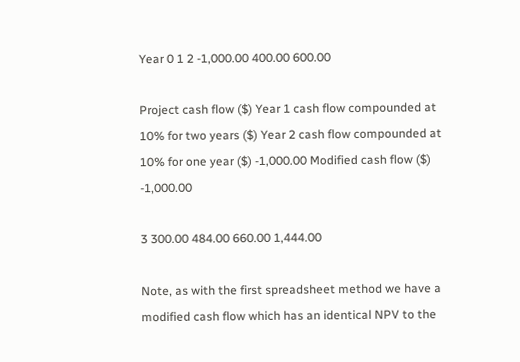Year 0 1 2 -1,000.00 400.00 600.00

Project cash flow ($) Year 1 cash flow compounded at 10% for two years ($) Year 2 cash flow compounded at 10% for one year ($) -1,000.00 Modified cash flow ($) -1,000.00

3 300.00 484.00 660.00 1,444.00

Note, as with the first spreadsheet method we have a modified cash flow which has an identical NPV to the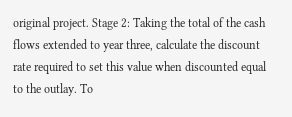original project. Stage 2: Taking the total of the cash flows extended to year three, calculate the discount rate required to set this value when discounted equal to the outlay. To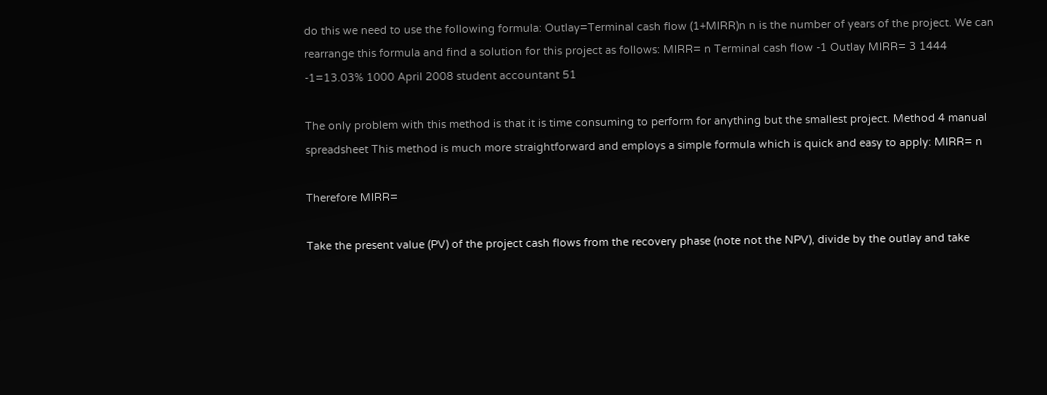do this we need to use the following formula: Outlay=Terminal cash flow (1+MIRR)n n is the number of years of the project. We can rearrange this formula and find a solution for this project as follows: MIRR= n Terminal cash flow -1 Outlay MIRR= 3 1444 -1=13.03% 1000 April 2008 student accountant 51

The only problem with this method is that it is time consuming to perform for anything but the smallest project. Method 4 manual spreadsheet This method is much more straightforward and employs a simple formula which is quick and easy to apply: MIRR= n

Therefore MIRR=

Take the present value (PV) of the project cash flows from the recovery phase (note not the NPV), divide by the outlay and take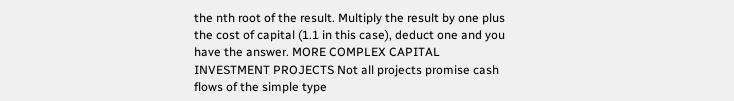the nth root of the result. Multiply the result by one plus the cost of capital (1.1 in this case), deduct one and you have the answer. MORE COMPLEX CAPITAL INVESTMENT PROJECTS Not all projects promise cash flows of the simple type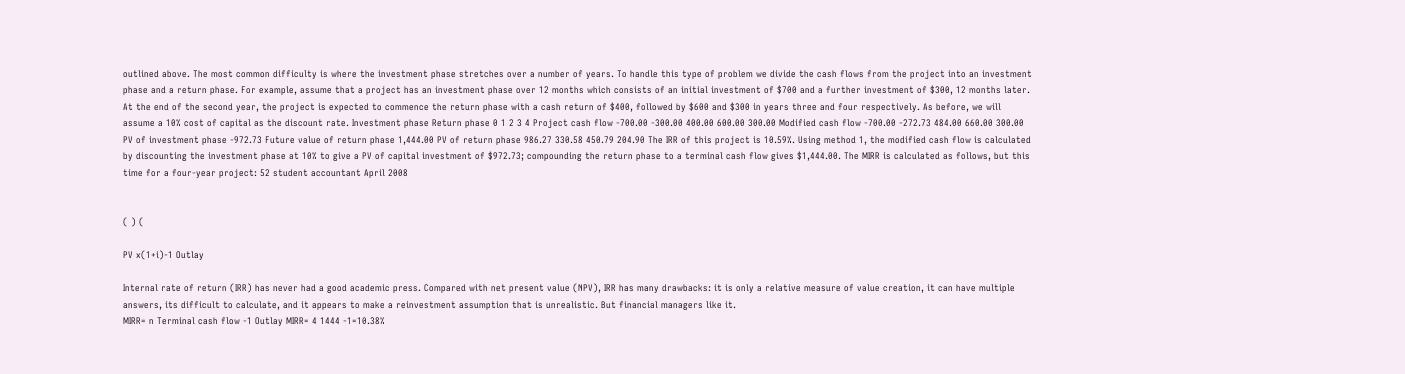outlined above. The most common difficulty is where the investment phase stretches over a number of years. To handle this type of problem we divide the cash flows from the project into an investment phase and a return phase. For example, assume that a project has an investment phase over 12 months which consists of an initial investment of $700 and a further investment of $300, 12 months later. At the end of the second year, the project is expected to commence the return phase with a cash return of $400, followed by $600 and $300 in years three and four respectively. As before, we will assume a 10% cost of capital as the discount rate. Investment phase Return phase 0 1 2 3 4 Project cash flow -700.00 -300.00 400.00 600.00 300.00 Modified cash flow -700.00 -272.73 484.00 660.00 300.00 PV of investment phase -972.73 Future value of return phase 1,444.00 PV of return phase 986.27 330.58 450.79 204.90 The IRR of this project is 10.59%. Using method 1, the modified cash flow is calculated by discounting the investment phase at 10% to give a PV of capital investment of $972.73; compounding the return phase to a terminal cash flow gives $1,444.00. The MIRR is calculated as follows, but this time for a four-year project: 52 student accountant April 2008


( ) (

PV x(1+i)-1 Outlay

Internal rate of return (IRR) has never had a good academic press. Compared with net present value (NPV), IRR has many drawbacks: it is only a relative measure of value creation, it can have multiple answers, its difficult to calculate, and it appears to make a reinvestment assumption that is unrealistic. But financial managers like it.
MIRR= n Terminal cash flow -1 Outlay MIRR= 4 1444 -1=10.38%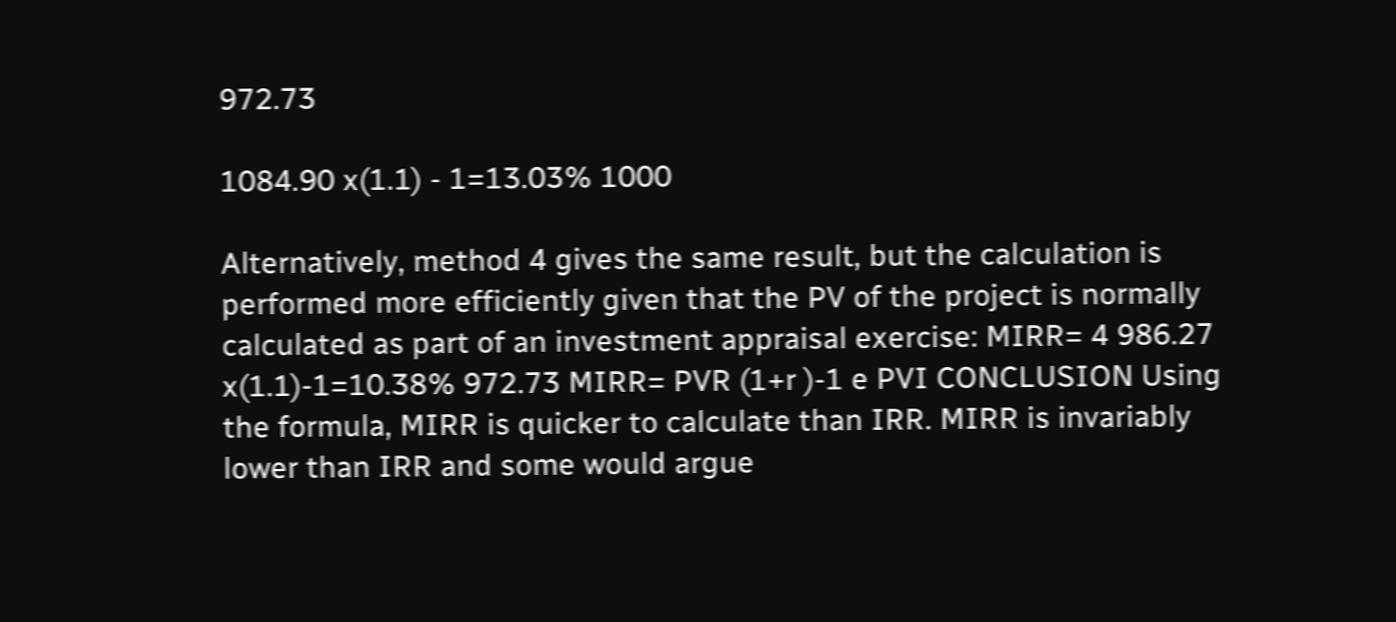972.73

1084.90 x(1.1) - 1=13.03% 1000

Alternatively, method 4 gives the same result, but the calculation is performed more efficiently given that the PV of the project is normally calculated as part of an investment appraisal exercise: MIRR= 4 986.27 x(1.1)-1=10.38% 972.73 MIRR= PVR (1+r )-1 e PVI CONCLUSION Using the formula, MIRR is quicker to calculate than IRR. MIRR is invariably lower than IRR and some would argue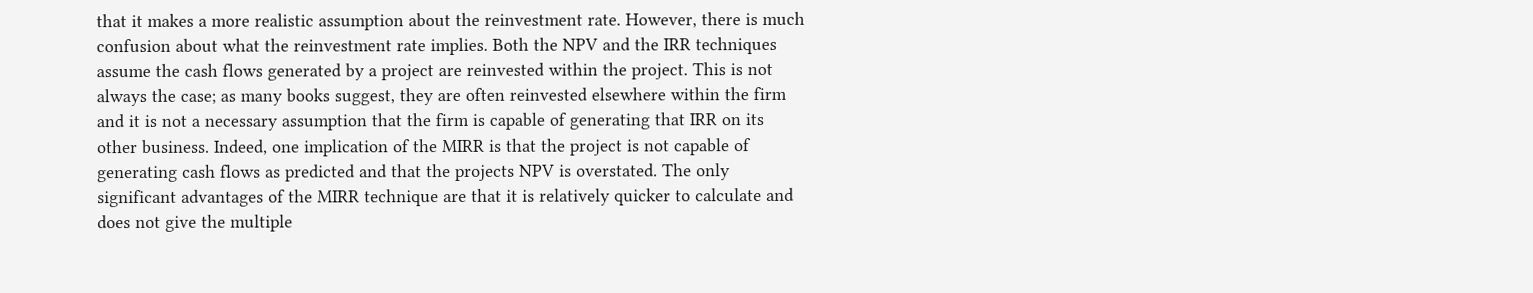that it makes a more realistic assumption about the reinvestment rate. However, there is much confusion about what the reinvestment rate implies. Both the NPV and the IRR techniques assume the cash flows generated by a project are reinvested within the project. This is not always the case; as many books suggest, they are often reinvested elsewhere within the firm and it is not a necessary assumption that the firm is capable of generating that IRR on its other business. Indeed, one implication of the MIRR is that the project is not capable of generating cash flows as predicted and that the projects NPV is overstated. The only significant advantages of the MIRR technique are that it is relatively quicker to calculate and does not give the multiple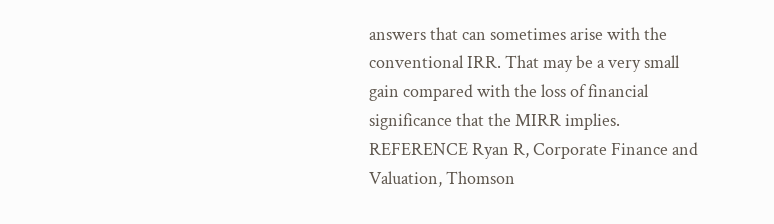answers that can sometimes arise with the conventional IRR. That may be a very small gain compared with the loss of financial significance that the MIRR implies. REFERENCE Ryan R, Corporate Finance and Valuation, Thomson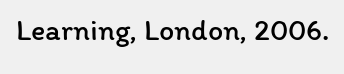Learning, London, 2006.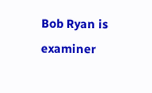Bob Ryan is examiner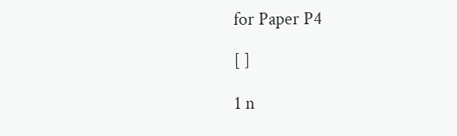for Paper P4

[ ]

1 n